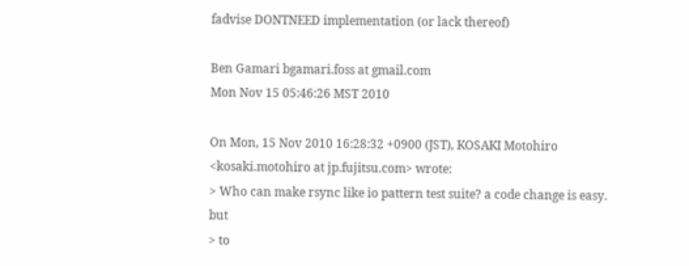fadvise DONTNEED implementation (or lack thereof)

Ben Gamari bgamari.foss at gmail.com
Mon Nov 15 05:46:26 MST 2010

On Mon, 15 Nov 2010 16:28:32 +0900 (JST), KOSAKI Motohiro <kosaki.motohiro at jp.fujitsu.com> wrote:
> Who can make rsync like io pattern test suite? a code change is easy. but
> to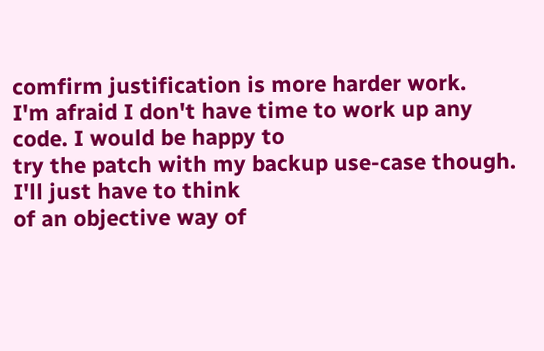comfirm justification is more harder work.
I'm afraid I don't have time to work up any code. I would be happy to
try the patch with my backup use-case though. I'll just have to think
of an objective way of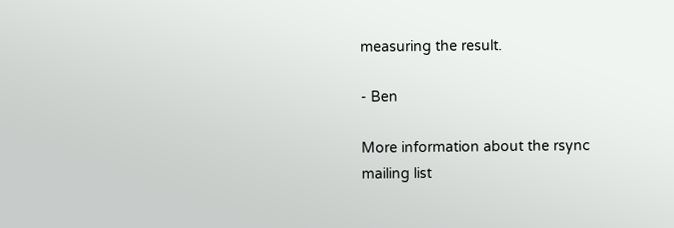measuring the result.

- Ben

More information about the rsync mailing list